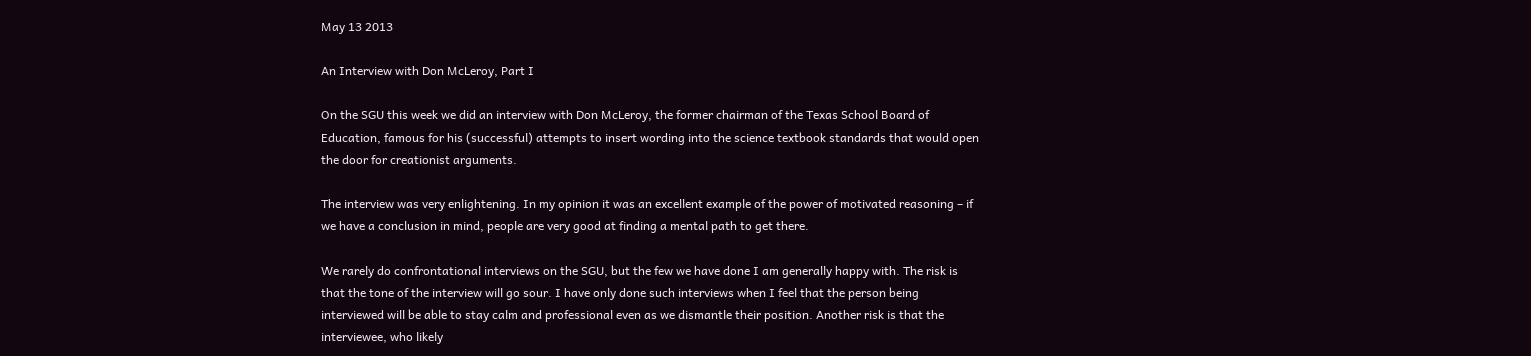May 13 2013

An Interview with Don McLeroy, Part I

On the SGU this week we did an interview with Don McLeroy, the former chairman of the Texas School Board of Education, famous for his (successful) attempts to insert wording into the science textbook standards that would open the door for creationist arguments.

The interview was very enlightening. In my opinion it was an excellent example of the power of motivated reasoning – if we have a conclusion in mind, people are very good at finding a mental path to get there.

We rarely do confrontational interviews on the SGU, but the few we have done I am generally happy with. The risk is that the tone of the interview will go sour. I have only done such interviews when I feel that the person being interviewed will be able to stay calm and professional even as we dismantle their position. Another risk is that the interviewee, who likely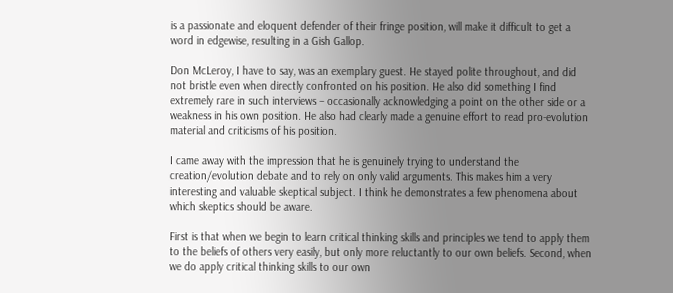is a passionate and eloquent defender of their fringe position, will make it difficult to get a word in edgewise, resulting in a Gish Gallop.

Don McLeroy, I have to say, was an exemplary guest. He stayed polite throughout, and did not bristle even when directly confronted on his position. He also did something I find extremely rare in such interviews – occasionally acknowledging a point on the other side or a weakness in his own position. He also had clearly made a genuine effort to read pro-evolution material and criticisms of his position.

I came away with the impression that he is genuinely trying to understand the creation/evolution debate and to rely on only valid arguments. This makes him a very interesting and valuable skeptical subject. I think he demonstrates a few phenomena about which skeptics should be aware.

First is that when we begin to learn critical thinking skills and principles we tend to apply them to the beliefs of others very easily, but only more reluctantly to our own beliefs. Second, when we do apply critical thinking skills to our own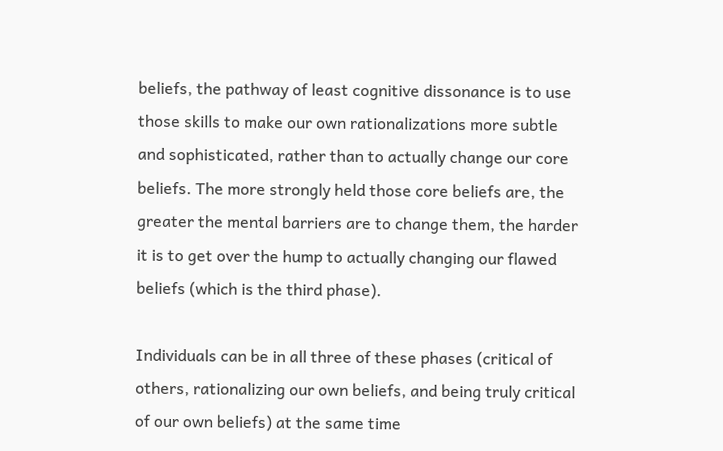beliefs, the pathway of least cognitive dissonance is to use those skills to make our own rationalizations more subtle and sophisticated, rather than to actually change our core beliefs. The more strongly held those core beliefs are, the greater the mental barriers are to change them, the harder it is to get over the hump to actually changing our flawed beliefs (which is the third phase).

Individuals can be in all three of these phases (critical of others, rationalizing our own beliefs, and being truly critical of our own beliefs) at the same time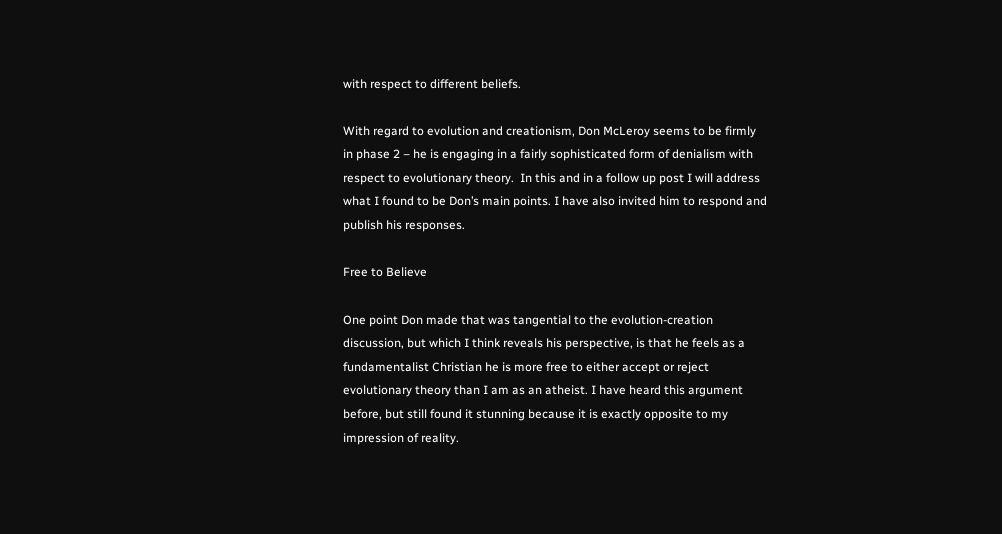with respect to different beliefs.

With regard to evolution and creationism, Don McLeroy seems to be firmly in phase 2 – he is engaging in a fairly sophisticated form of denialism with respect to evolutionary theory.  In this and in a follow up post I will address what I found to be Don’s main points. I have also invited him to respond and publish his responses.

Free to Believe

One point Don made that was tangential to the evolution-creation discussion, but which I think reveals his perspective, is that he feels as a fundamentalist Christian he is more free to either accept or reject evolutionary theory than I am as an atheist. I have heard this argument before, but still found it stunning because it is exactly opposite to my impression of reality.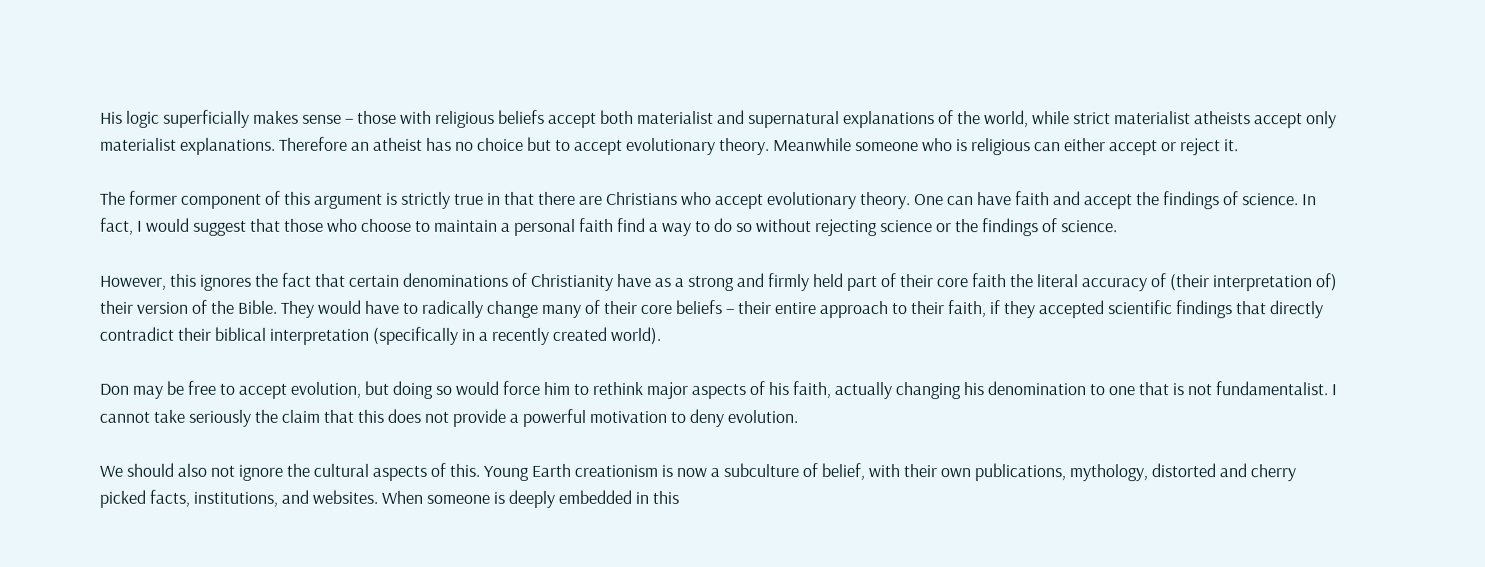His logic superficially makes sense – those with religious beliefs accept both materialist and supernatural explanations of the world, while strict materialist atheists accept only materialist explanations. Therefore an atheist has no choice but to accept evolutionary theory. Meanwhile someone who is religious can either accept or reject it.

The former component of this argument is strictly true in that there are Christians who accept evolutionary theory. One can have faith and accept the findings of science. In fact, I would suggest that those who choose to maintain a personal faith find a way to do so without rejecting science or the findings of science.

However, this ignores the fact that certain denominations of Christianity have as a strong and firmly held part of their core faith the literal accuracy of (their interpretation of) their version of the Bible. They would have to radically change many of their core beliefs – their entire approach to their faith, if they accepted scientific findings that directly contradict their biblical interpretation (specifically in a recently created world).

Don may be free to accept evolution, but doing so would force him to rethink major aspects of his faith, actually changing his denomination to one that is not fundamentalist. I cannot take seriously the claim that this does not provide a powerful motivation to deny evolution.

We should also not ignore the cultural aspects of this. Young Earth creationism is now a subculture of belief, with their own publications, mythology, distorted and cherry picked facts, institutions, and websites. When someone is deeply embedded in this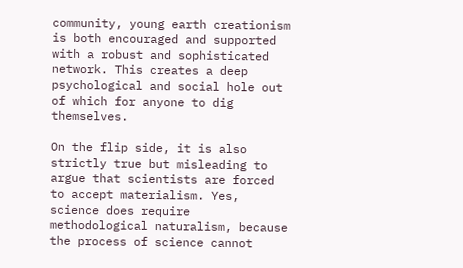community, young earth creationism is both encouraged and supported with a robust and sophisticated network. This creates a deep psychological and social hole out of which for anyone to dig themselves.

On the flip side, it is also strictly true but misleading to argue that scientists are forced to accept materialism. Yes, science does require methodological naturalism, because the process of science cannot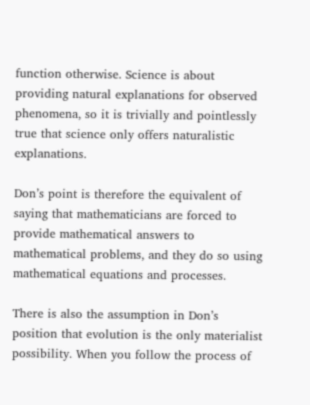function otherwise. Science is about providing natural explanations for observed phenomena, so it is trivially and pointlessly true that science only offers naturalistic explanations.

Don’s point is therefore the equivalent of saying that mathematicians are forced to provide mathematical answers to mathematical problems, and they do so using mathematical equations and processes.

There is also the assumption in Don’s position that evolution is the only materialist possibility. When you follow the process of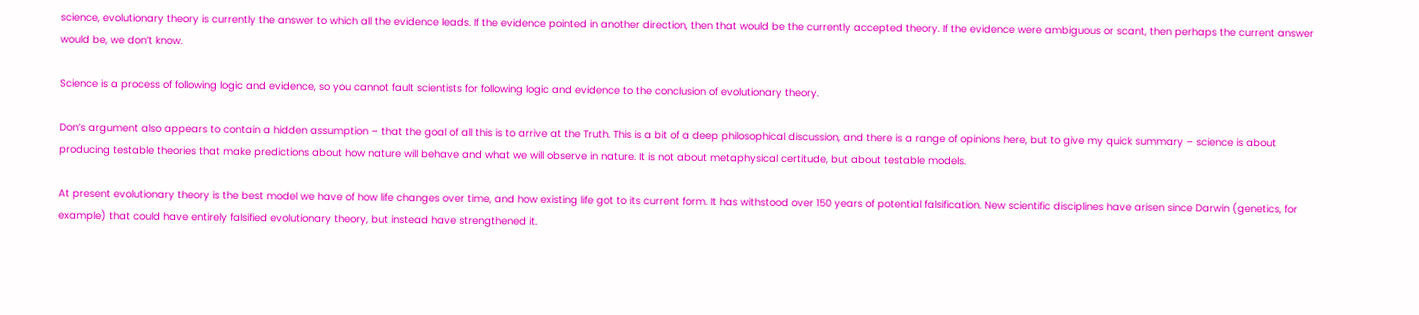science, evolutionary theory is currently the answer to which all the evidence leads. If the evidence pointed in another direction, then that would be the currently accepted theory. If the evidence were ambiguous or scant, then perhaps the current answer would be, we don’t know.

Science is a process of following logic and evidence, so you cannot fault scientists for following logic and evidence to the conclusion of evolutionary theory.

Don’s argument also appears to contain a hidden assumption – that the goal of all this is to arrive at the Truth. This is a bit of a deep philosophical discussion, and there is a range of opinions here, but to give my quick summary – science is about producing testable theories that make predictions about how nature will behave and what we will observe in nature. It is not about metaphysical certitude, but about testable models.

At present evolutionary theory is the best model we have of how life changes over time, and how existing life got to its current form. It has withstood over 150 years of potential falsification. New scientific disciplines have arisen since Darwin (genetics, for example) that could have entirely falsified evolutionary theory, but instead have strengthened it.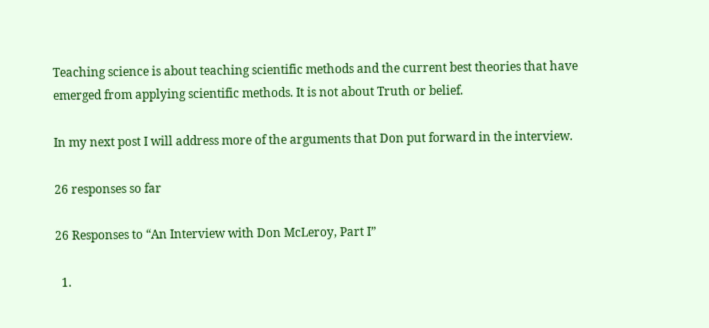Teaching science is about teaching scientific methods and the current best theories that have emerged from applying scientific methods. It is not about Truth or belief.

In my next post I will address more of the arguments that Don put forward in the interview.

26 responses so far

26 Responses to “An Interview with Don McLeroy, Part I”

  1.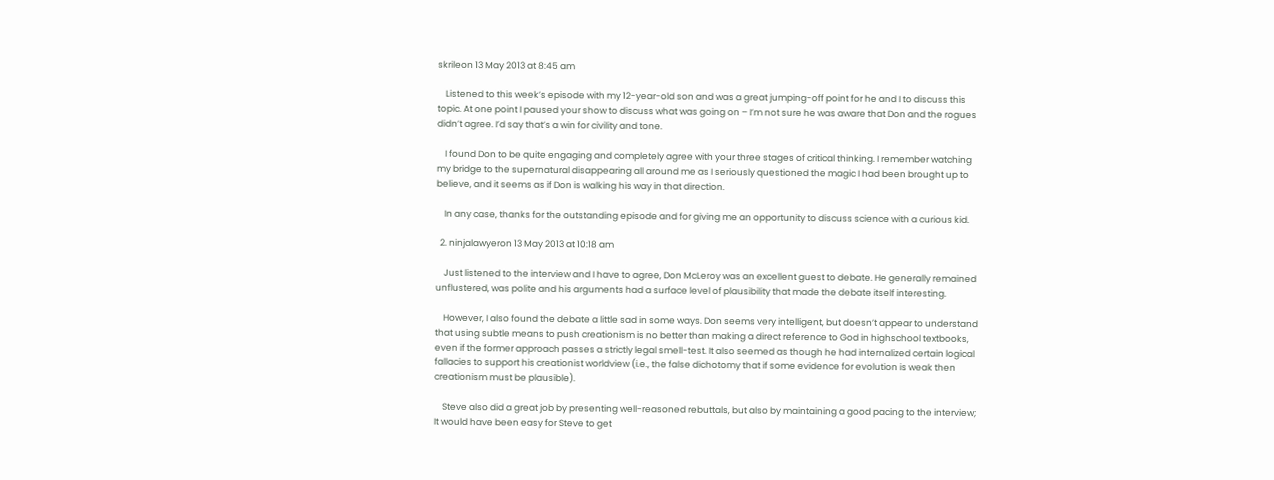skrileon 13 May 2013 at 8:45 am

    Listened to this week’s episode with my 12-year-old son and was a great jumping-off point for he and I to discuss this topic. At one point I paused your show to discuss what was going on – I’m not sure he was aware that Don and the rogues didn’t agree. I’d say that’s a win for civility and tone.

    I found Don to be quite engaging and completely agree with your three stages of critical thinking. I remember watching my bridge to the supernatural disappearing all around me as I seriously questioned the magic I had been brought up to believe, and it seems as if Don is walking his way in that direction.

    In any case, thanks for the outstanding episode and for giving me an opportunity to discuss science with a curious kid.

  2. ninjalawyeron 13 May 2013 at 10:18 am

    Just listened to the interview and I have to agree, Don McLeroy was an excellent guest to debate. He generally remained unflustered, was polite and his arguments had a surface level of plausibility that made the debate itself interesting.

    However, I also found the debate a little sad in some ways. Don seems very intelligent, but doesn’t appear to understand that using subtle means to push creationism is no better than making a direct reference to God in highschool textbooks, even if the former approach passes a strictly legal smell-test. It also seemed as though he had internalized certain logical fallacies to support his creationist worldview (i.e., the false dichotomy that if some evidence for evolution is weak then creationism must be plausible).

    Steve also did a great job by presenting well-reasoned rebuttals, but also by maintaining a good pacing to the interview; It would have been easy for Steve to get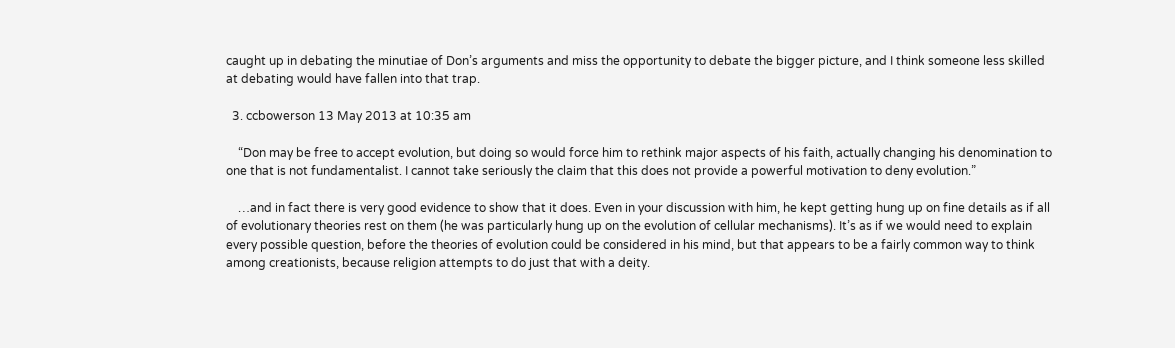caught up in debating the minutiae of Don’s arguments and miss the opportunity to debate the bigger picture, and I think someone less skilled at debating would have fallen into that trap.

  3. ccbowerson 13 May 2013 at 10:35 am

    “Don may be free to accept evolution, but doing so would force him to rethink major aspects of his faith, actually changing his denomination to one that is not fundamentalist. I cannot take seriously the claim that this does not provide a powerful motivation to deny evolution.”

    …and in fact there is very good evidence to show that it does. Even in your discussion with him, he kept getting hung up on fine details as if all of evolutionary theories rest on them (he was particularly hung up on the evolution of cellular mechanisms). It’s as if we would need to explain every possible question, before the theories of evolution could be considered in his mind, but that appears to be a fairly common way to think among creationists, because religion attempts to do just that with a deity.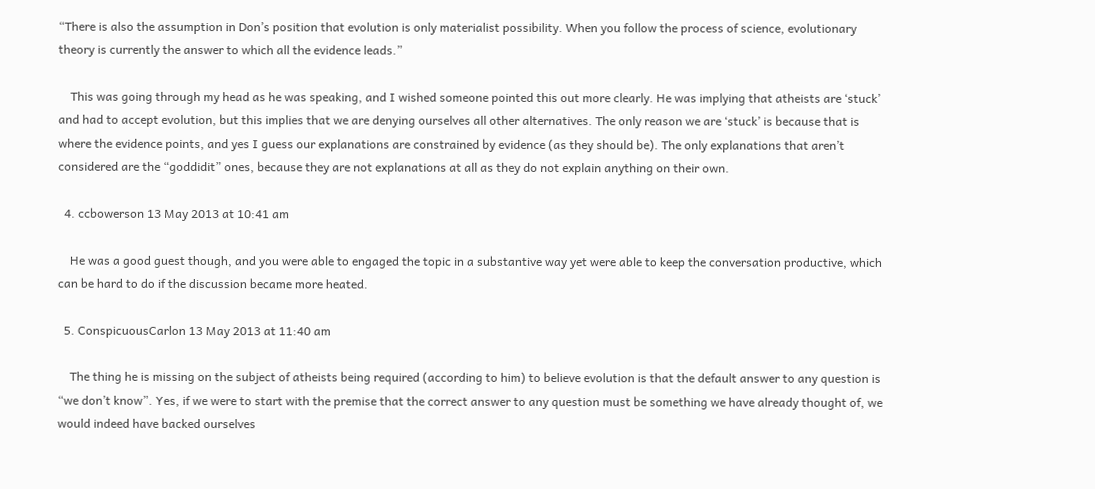“There is also the assumption in Don’s position that evolution is only materialist possibility. When you follow the process of science, evolutionary theory is currently the answer to which all the evidence leads.”

    This was going through my head as he was speaking, and I wished someone pointed this out more clearly. He was implying that atheists are ‘stuck’ and had to accept evolution, but this implies that we are denying ourselves all other alternatives. The only reason we are ‘stuck’ is because that is where the evidence points, and yes I guess our explanations are constrained by evidence (as they should be). The only explanations that aren’t considered are the “goddidit” ones, because they are not explanations at all as they do not explain anything on their own.

  4. ccbowerson 13 May 2013 at 10:41 am

    He was a good guest though, and you were able to engaged the topic in a substantive way yet were able to keep the conversation productive, which can be hard to do if the discussion became more heated.

  5. ConspicuousCarlon 13 May 2013 at 11:40 am

    The thing he is missing on the subject of atheists being required (according to him) to believe evolution is that the default answer to any question is “we don’t know”. Yes, if we were to start with the premise that the correct answer to any question must be something we have already thought of, we would indeed have backed ourselves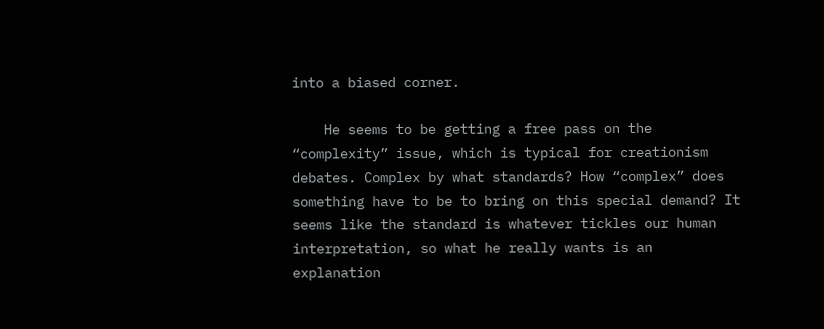into a biased corner.

    He seems to be getting a free pass on the “complexity” issue, which is typical for creationism debates. Complex by what standards? How “complex” does something have to be to bring on this special demand? It seems like the standard is whatever tickles our human interpretation, so what he really wants is an explanation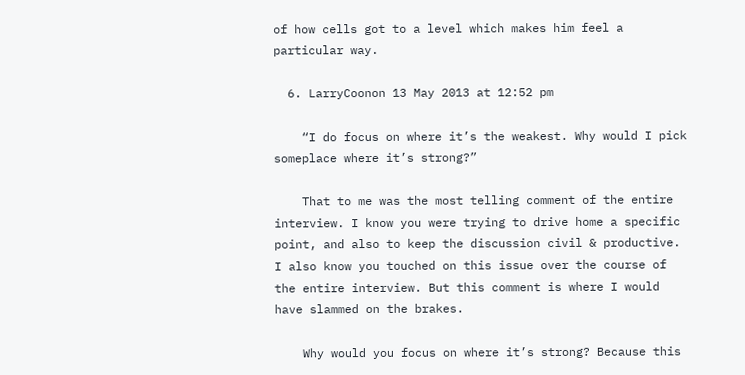of how cells got to a level which makes him feel a particular way.

  6. LarryCoonon 13 May 2013 at 12:52 pm

    “I do focus on where it’s the weakest. Why would I pick someplace where it’s strong?”

    That to me was the most telling comment of the entire interview. I know you were trying to drive home a specific point, and also to keep the discussion civil & productive. I also know you touched on this issue over the course of the entire interview. But this comment is where I would have slammed on the brakes.

    Why would you focus on where it’s strong? Because this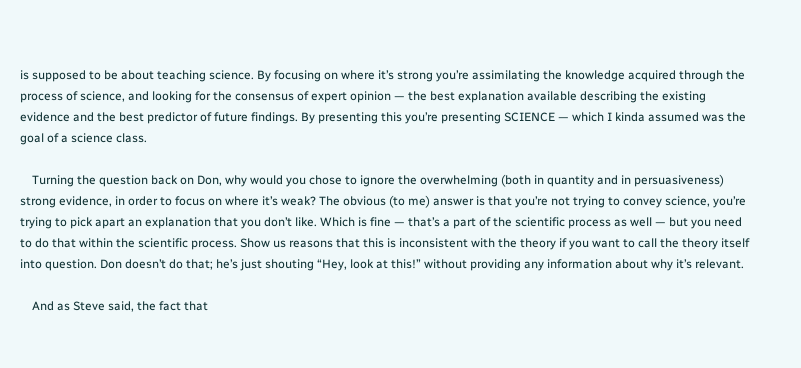is supposed to be about teaching science. By focusing on where it’s strong you’re assimilating the knowledge acquired through the process of science, and looking for the consensus of expert opinion — the best explanation available describing the existing evidence and the best predictor of future findings. By presenting this you’re presenting SCIENCE — which I kinda assumed was the goal of a science class.

    Turning the question back on Don, why would you chose to ignore the overwhelming (both in quantity and in persuasiveness) strong evidence, in order to focus on where it’s weak? The obvious (to me) answer is that you’re not trying to convey science, you’re trying to pick apart an explanation that you don’t like. Which is fine — that’s a part of the scientific process as well — but you need to do that within the scientific process. Show us reasons that this is inconsistent with the theory if you want to call the theory itself into question. Don doesn’t do that; he’s just shouting “Hey, look at this!” without providing any information about why it’s relevant.

    And as Steve said, the fact that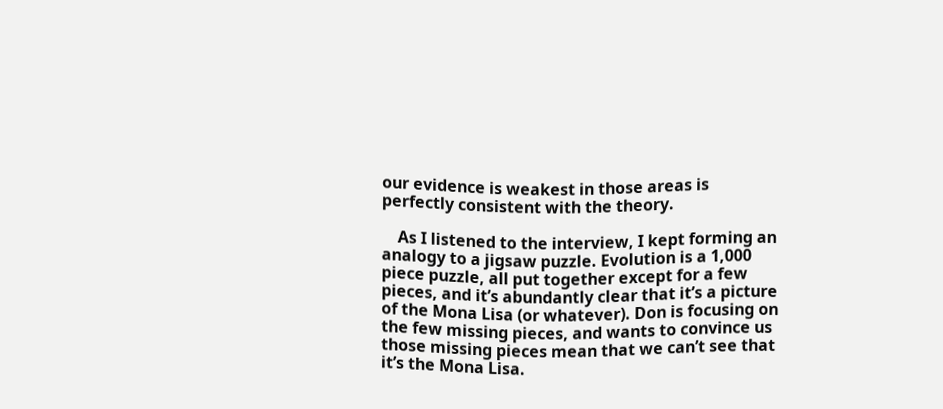our evidence is weakest in those areas is perfectly consistent with the theory.

    As I listened to the interview, I kept forming an analogy to a jigsaw puzzle. Evolution is a 1,000 piece puzzle, all put together except for a few pieces, and it’s abundantly clear that it’s a picture of the Mona Lisa (or whatever). Don is focusing on the few missing pieces, and wants to convince us those missing pieces mean that we can’t see that it’s the Mona Lisa.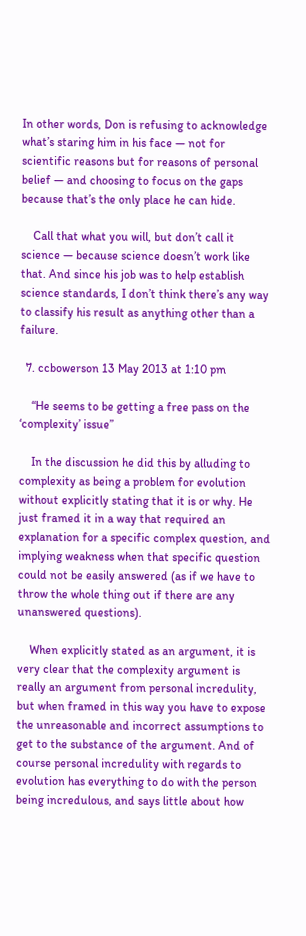In other words, Don is refusing to acknowledge what’s staring him in his face — not for scientific reasons but for reasons of personal belief — and choosing to focus on the gaps because that’s the only place he can hide.

    Call that what you will, but don’t call it science — because science doesn’t work like that. And since his job was to help establish science standards, I don’t think there’s any way to classify his result as anything other than a failure.

  7. ccbowerson 13 May 2013 at 1:10 pm

    “He seems to be getting a free pass on the ‘complexity’ issue”

    In the discussion he did this by alluding to complexity as being a problem for evolution without explicitly stating that it is or why. He just framed it in a way that required an explanation for a specific complex question, and implying weakness when that specific question could not be easily answered (as if we have to throw the whole thing out if there are any unanswered questions).

    When explicitly stated as an argument, it is very clear that the complexity argument is really an argument from personal incredulity, but when framed in this way you have to expose the unreasonable and incorrect assumptions to get to the substance of the argument. And of course personal incredulity with regards to evolution has everything to do with the person being incredulous, and says little about how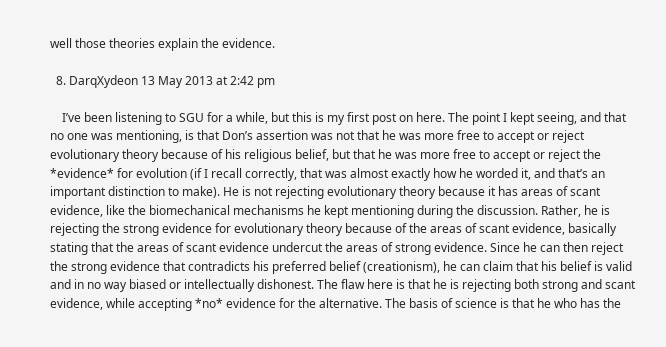well those theories explain the evidence.

  8. DarqXydeon 13 May 2013 at 2:42 pm

    I’ve been listening to SGU for a while, but this is my first post on here. The point I kept seeing, and that no one was mentioning, is that Don’s assertion was not that he was more free to accept or reject evolutionary theory because of his religious belief, but that he was more free to accept or reject the *evidence* for evolution (if I recall correctly, that was almost exactly how he worded it, and that’s an important distinction to make). He is not rejecting evolutionary theory because it has areas of scant evidence, like the biomechanical mechanisms he kept mentioning during the discussion. Rather, he is rejecting the strong evidence for evolutionary theory because of the areas of scant evidence, basically stating that the areas of scant evidence undercut the areas of strong evidence. Since he can then reject the strong evidence that contradicts his preferred belief (creationism), he can claim that his belief is valid and in no way biased or intellectually dishonest. The flaw here is that he is rejecting both strong and scant evidence, while accepting *no* evidence for the alternative. The basis of science is that he who has the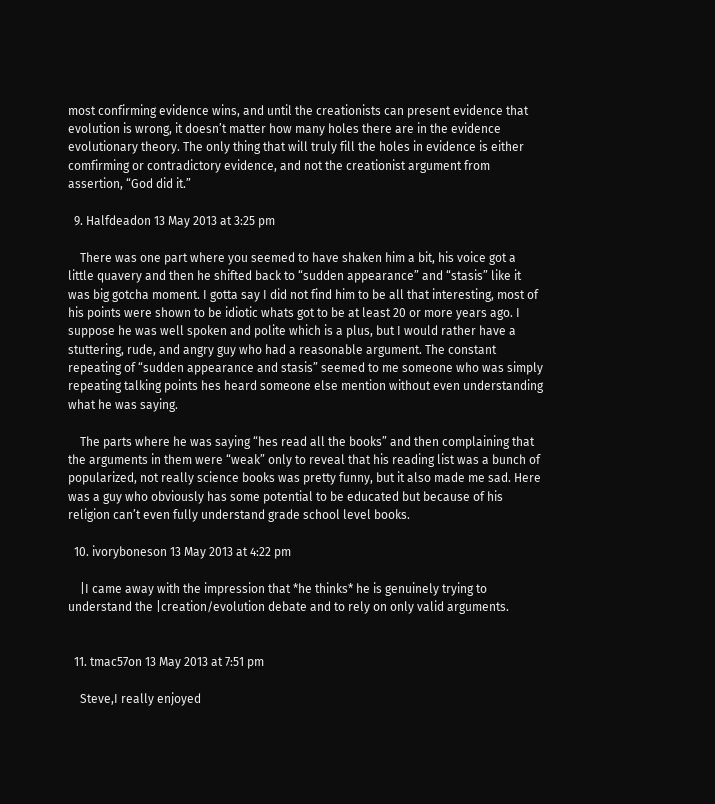most confirming evidence wins, and until the creationists can present evidence that evolution is wrong, it doesn’t matter how many holes there are in the evidence evolutionary theory. The only thing that will truly fill the holes in evidence is either comfirming or contradictory evidence, and not the creationist argument from assertion, “God did it.”

  9. Halfdeadon 13 May 2013 at 3:25 pm

    There was one part where you seemed to have shaken him a bit, his voice got a little quavery and then he shifted back to “sudden appearance” and “stasis” like it was big gotcha moment. I gotta say I did not find him to be all that interesting, most of his points were shown to be idiotic whats got to be at least 20 or more years ago. I suppose he was well spoken and polite which is a plus, but I would rather have a stuttering, rude, and angry guy who had a reasonable argument. The constant repeating of “sudden appearance and stasis” seemed to me someone who was simply repeating talking points hes heard someone else mention without even understanding what he was saying.

    The parts where he was saying “hes read all the books” and then complaining that the arguments in them were “weak” only to reveal that his reading list was a bunch of popularized, not really science books was pretty funny, but it also made me sad. Here was a guy who obviously has some potential to be educated but because of his religion can’t even fully understand grade school level books.

  10. ivoryboneson 13 May 2013 at 4:22 pm

    |I came away with the impression that *he thinks* he is genuinely trying to understand the |creation/evolution debate and to rely on only valid arguments.


  11. tmac57on 13 May 2013 at 7:51 pm

    Steve,I really enjoyed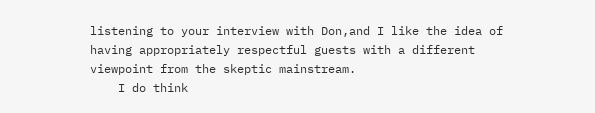listening to your interview with Don,and I like the idea of having appropriately respectful guests with a different viewpoint from the skeptic mainstream.
    I do think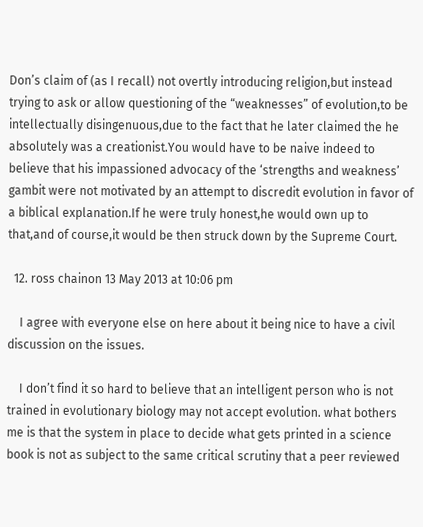Don’s claim of (as I recall) not overtly introducing religion,but instead trying to ask or allow questioning of the “weaknesses” of evolution,to be intellectually disingenuous,due to the fact that he later claimed the he absolutely was a creationist.You would have to be naive indeed to believe that his impassioned advocacy of the ‘strengths and weakness’ gambit were not motivated by an attempt to discredit evolution in favor of a biblical explanation.If he were truly honest,he would own up to that,and of course,it would be then struck down by the Supreme Court.

  12. ross chainon 13 May 2013 at 10:06 pm

    I agree with everyone else on here about it being nice to have a civil discussion on the issues.

    I don’t find it so hard to believe that an intelligent person who is not trained in evolutionary biology may not accept evolution. what bothers me is that the system in place to decide what gets printed in a science book is not as subject to the same critical scrutiny that a peer reviewed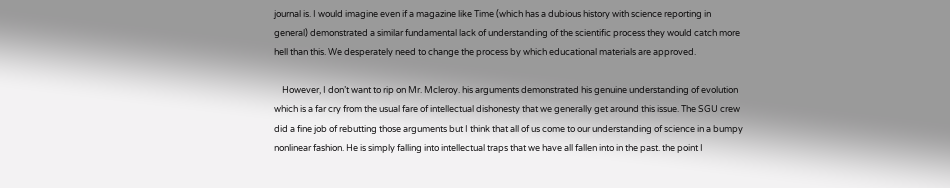journal is. I would imagine even if a magazine like Time (which has a dubious history with science reporting in general) demonstrated a similar fundamental lack of understanding of the scientific process they would catch more hell than this. We desperately need to change the process by which educational materials are approved.

    However, I don’t want to rip on Mr. Mcleroy. his arguments demonstrated his genuine understanding of evolution which is a far cry from the usual fare of intellectual dishonesty that we generally get around this issue. The SGU crew did a fine job of rebutting those arguments but I think that all of us come to our understanding of science in a bumpy nonlinear fashion. He is simply falling into intellectual traps that we have all fallen into in the past. the point I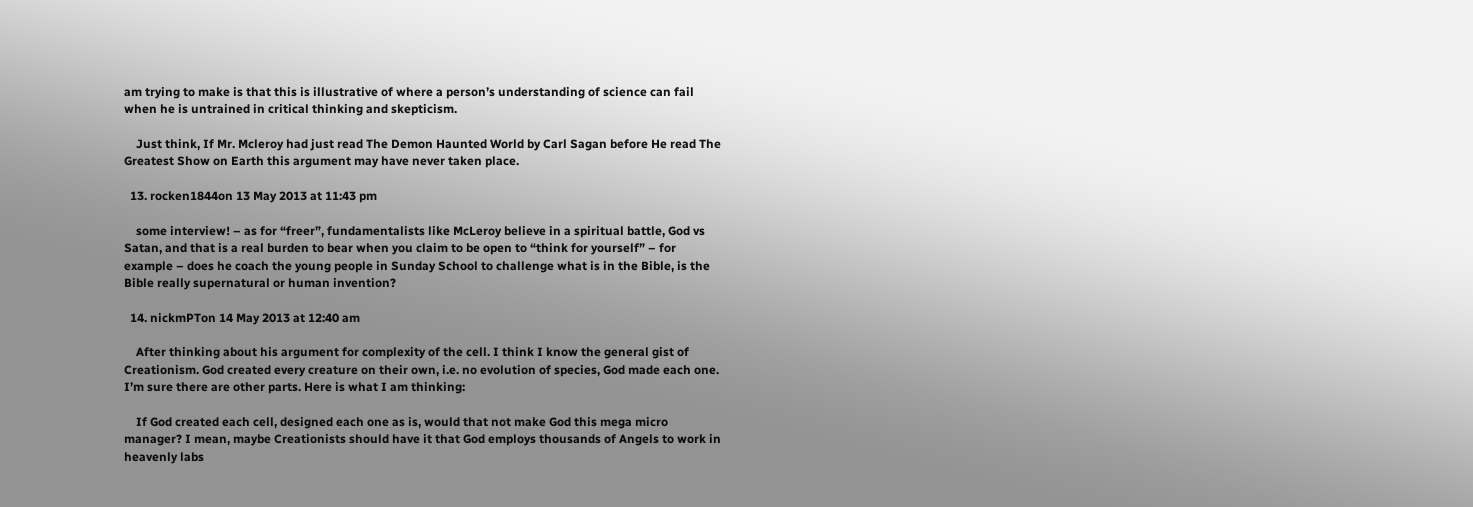am trying to make is that this is illustrative of where a person’s understanding of science can fail when he is untrained in critical thinking and skepticism.

    Just think, If Mr. Mcleroy had just read The Demon Haunted World by Carl Sagan before He read The Greatest Show on Earth this argument may have never taken place.

  13. rocken1844on 13 May 2013 at 11:43 pm

    some interview! – as for “freer”, fundamentalists like McLeroy believe in a spiritual battle, God vs Satan, and that is a real burden to bear when you claim to be open to “think for yourself” – for example – does he coach the young people in Sunday School to challenge what is in the Bible, is the Bible really supernatural or human invention?

  14. nickmPTon 14 May 2013 at 12:40 am

    After thinking about his argument for complexity of the cell. I think I know the general gist of Creationism. God created every creature on their own, i.e. no evolution of species, God made each one. I’m sure there are other parts. Here is what I am thinking:

    If God created each cell, designed each one as is, would that not make God this mega micro manager? I mean, maybe Creationists should have it that God employs thousands of Angels to work in heavenly labs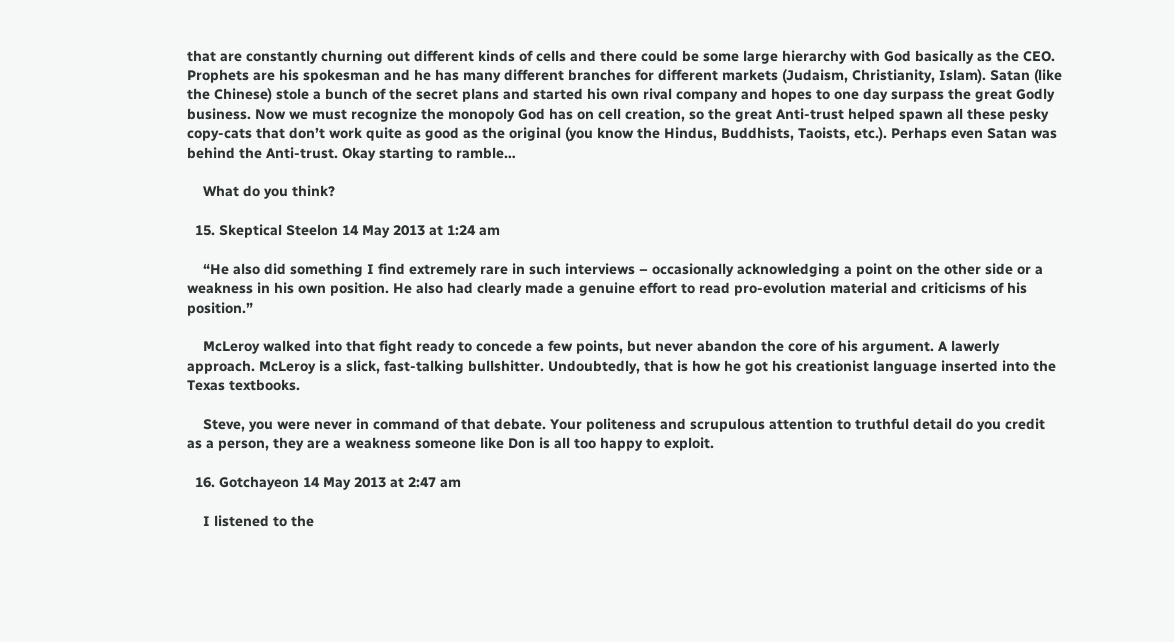that are constantly churning out different kinds of cells and there could be some large hierarchy with God basically as the CEO. Prophets are his spokesman and he has many different branches for different markets (Judaism, Christianity, Islam). Satan (like the Chinese) stole a bunch of the secret plans and started his own rival company and hopes to one day surpass the great Godly business. Now we must recognize the monopoly God has on cell creation, so the great Anti-trust helped spawn all these pesky copy-cats that don’t work quite as good as the original (you know the Hindus, Buddhists, Taoists, etc.). Perhaps even Satan was behind the Anti-trust. Okay starting to ramble…

    What do you think?

  15. Skeptical Steelon 14 May 2013 at 1:24 am

    “He also did something I find extremely rare in such interviews – occasionally acknowledging a point on the other side or a weakness in his own position. He also had clearly made a genuine effort to read pro-evolution material and criticisms of his position.”

    McLeroy walked into that fight ready to concede a few points, but never abandon the core of his argument. A lawerly approach. McLeroy is a slick, fast-talking bullshitter. Undoubtedly, that is how he got his creationist language inserted into the Texas textbooks.

    Steve, you were never in command of that debate. Your politeness and scrupulous attention to truthful detail do you credit as a person, they are a weakness someone like Don is all too happy to exploit.

  16. Gotchayeon 14 May 2013 at 2:47 am

    I listened to the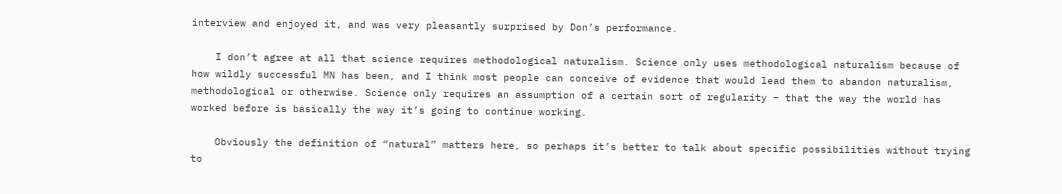interview and enjoyed it, and was very pleasantly surprised by Don’s performance.

    I don’t agree at all that science requires methodological naturalism. Science only uses methodological naturalism because of how wildly successful MN has been, and I think most people can conceive of evidence that would lead them to abandon naturalism, methodological or otherwise. Science only requires an assumption of a certain sort of regularity – that the way the world has worked before is basically the way it’s going to continue working.

    Obviously the definition of “natural” matters here, so perhaps it’s better to talk about specific possibilities without trying to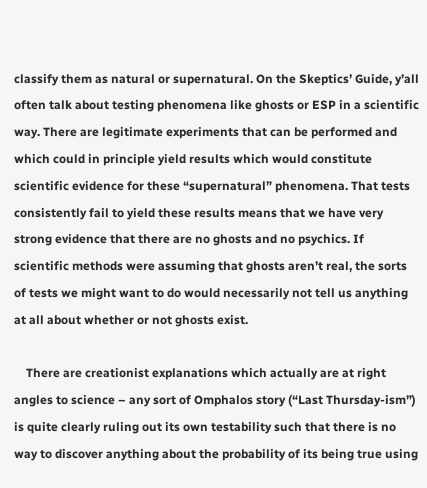classify them as natural or supernatural. On the Skeptics’ Guide, y’all often talk about testing phenomena like ghosts or ESP in a scientific way. There are legitimate experiments that can be performed and which could in principle yield results which would constitute scientific evidence for these “supernatural” phenomena. That tests consistently fail to yield these results means that we have very strong evidence that there are no ghosts and no psychics. If scientific methods were assuming that ghosts aren’t real, the sorts of tests we might want to do would necessarily not tell us anything at all about whether or not ghosts exist.

    There are creationist explanations which actually are at right angles to science – any sort of Omphalos story (“Last Thursday-ism”) is quite clearly ruling out its own testability such that there is no way to discover anything about the probability of its being true using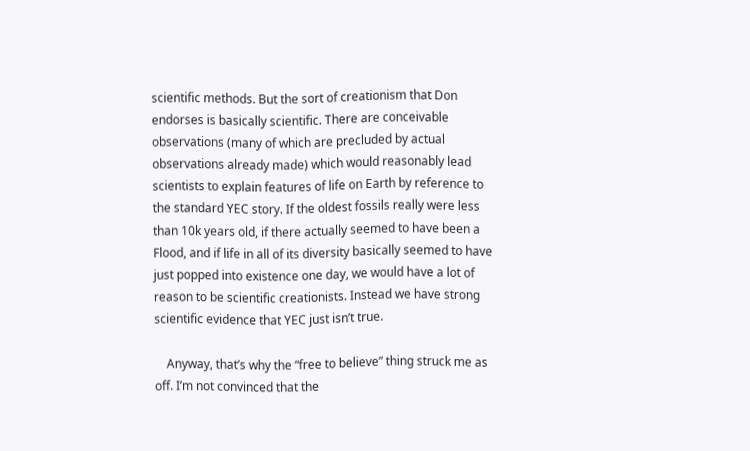scientific methods. But the sort of creationism that Don endorses is basically scientific. There are conceivable observations (many of which are precluded by actual observations already made) which would reasonably lead scientists to explain features of life on Earth by reference to the standard YEC story. If the oldest fossils really were less than 10k years old, if there actually seemed to have been a Flood, and if life in all of its diversity basically seemed to have just popped into existence one day, we would have a lot of reason to be scientific creationists. Instead we have strong scientific evidence that YEC just isn’t true.

    Anyway, that’s why the “free to believe” thing struck me as off. I’m not convinced that the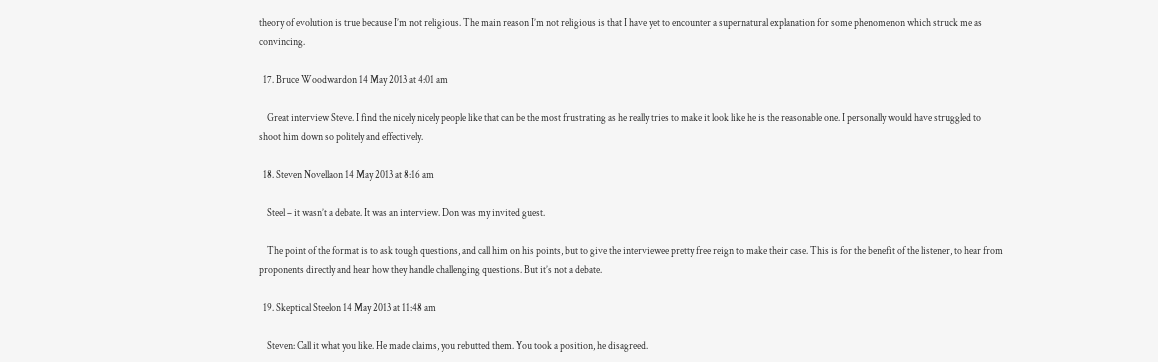theory of evolution is true because I’m not religious. The main reason I’m not religious is that I have yet to encounter a supernatural explanation for some phenomenon which struck me as convincing.

  17. Bruce Woodwardon 14 May 2013 at 4:01 am

    Great interview Steve. I find the nicely nicely people like that can be the most frustrating as he really tries to make it look like he is the reasonable one. I personally would have struggled to shoot him down so politely and effectively.

  18. Steven Novellaon 14 May 2013 at 8:16 am

    Steel – it wasn’t a debate. It was an interview. Don was my invited guest.

    The point of the format is to ask tough questions, and call him on his points, but to give the interviewee pretty free reign to make their case. This is for the benefit of the listener, to hear from proponents directly and hear how they handle challenging questions. But it’s not a debate.

  19. Skeptical Steelon 14 May 2013 at 11:48 am

    Steven: Call it what you like. He made claims, you rebutted them. You took a position, he disagreed.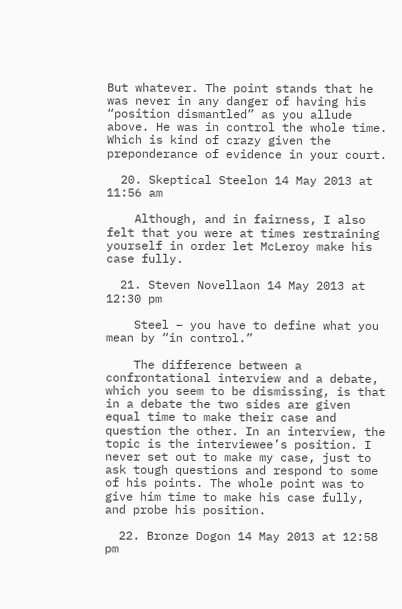But whatever. The point stands that he was never in any danger of having his “position dismantled” as you allude above. He was in control the whole time. Which is kind of crazy given the preponderance of evidence in your court.

  20. Skeptical Steelon 14 May 2013 at 11:56 am

    Although, and in fairness, I also felt that you were at times restraining yourself in order let McLeroy make his case fully.

  21. Steven Novellaon 14 May 2013 at 12:30 pm

    Steel – you have to define what you mean by “in control.”

    The difference between a confrontational interview and a debate, which you seem to be dismissing, is that in a debate the two sides are given equal time to make their case and question the other. In an interview, the topic is the interviewee’s position. I never set out to make my case, just to ask tough questions and respond to some of his points. The whole point was to give him time to make his case fully, and probe his position.

  22. Bronze Dogon 14 May 2013 at 12:58 pm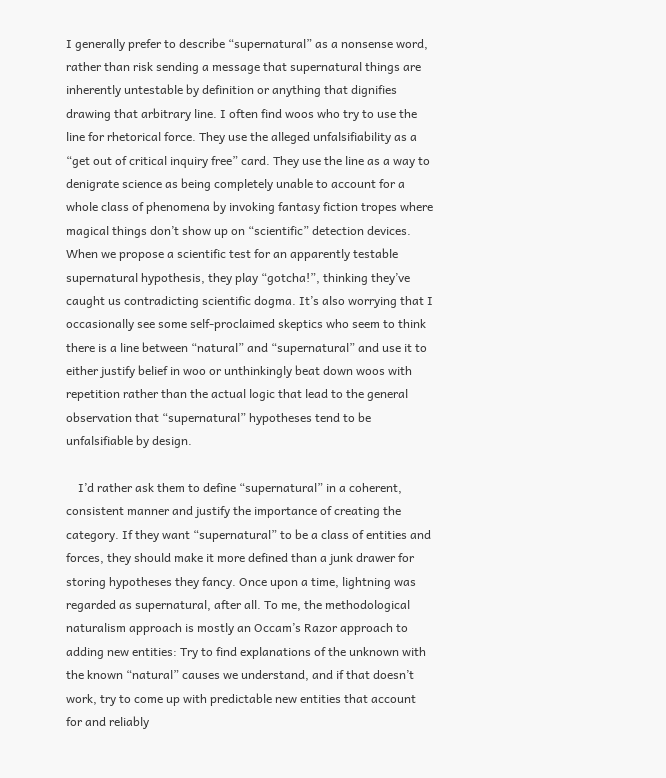I generally prefer to describe “supernatural” as a nonsense word, rather than risk sending a message that supernatural things are inherently untestable by definition or anything that dignifies drawing that arbitrary line. I often find woos who try to use the line for rhetorical force. They use the alleged unfalsifiability as a “get out of critical inquiry free” card. They use the line as a way to denigrate science as being completely unable to account for a whole class of phenomena by invoking fantasy fiction tropes where magical things don’t show up on “scientific” detection devices. When we propose a scientific test for an apparently testable supernatural hypothesis, they play “gotcha!”, thinking they’ve caught us contradicting scientific dogma. It’s also worrying that I occasionally see some self-proclaimed skeptics who seem to think there is a line between “natural” and “supernatural” and use it to either justify belief in woo or unthinkingly beat down woos with repetition rather than the actual logic that lead to the general observation that “supernatural” hypotheses tend to be unfalsifiable by design.

    I’d rather ask them to define “supernatural” in a coherent, consistent manner and justify the importance of creating the category. If they want “supernatural” to be a class of entities and forces, they should make it more defined than a junk drawer for storing hypotheses they fancy. Once upon a time, lightning was regarded as supernatural, after all. To me, the methodological naturalism approach is mostly an Occam’s Razor approach to adding new entities: Try to find explanations of the unknown with the known “natural” causes we understand, and if that doesn’t work, try to come up with predictable new entities that account for and reliably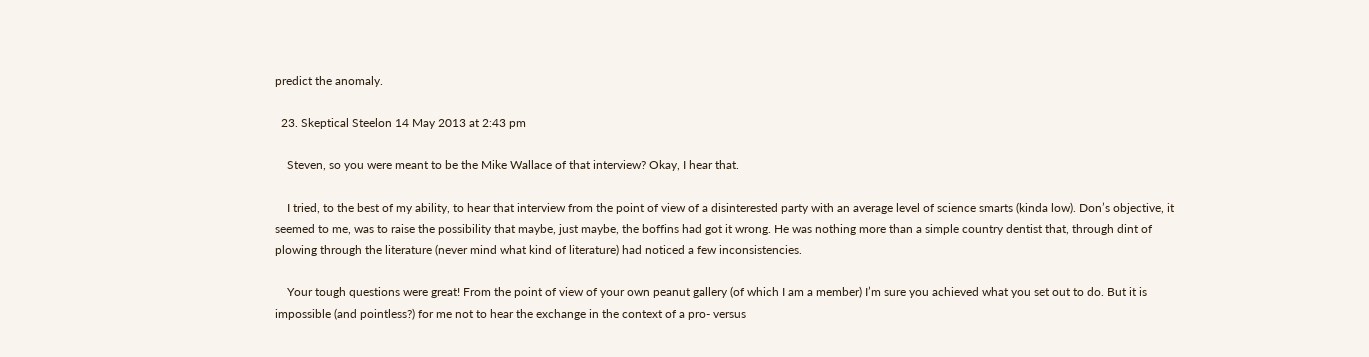predict the anomaly.

  23. Skeptical Steelon 14 May 2013 at 2:43 pm

    Steven, so you were meant to be the Mike Wallace of that interview? Okay, I hear that.

    I tried, to the best of my ability, to hear that interview from the point of view of a disinterested party with an average level of science smarts (kinda low). Don’s objective, it seemed to me, was to raise the possibility that maybe, just maybe, the boffins had got it wrong. He was nothing more than a simple country dentist that, through dint of plowing through the literature (never mind what kind of literature) had noticed a few inconsistencies.

    Your tough questions were great! From the point of view of your own peanut gallery (of which I am a member) I’m sure you achieved what you set out to do. But it is impossible (and pointless?) for me not to hear the exchange in the context of a pro- versus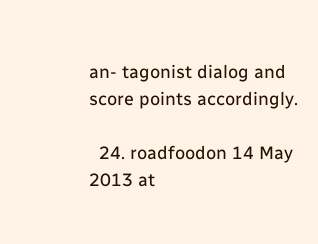an- tagonist dialog and score points accordingly.

  24. roadfoodon 14 May 2013 at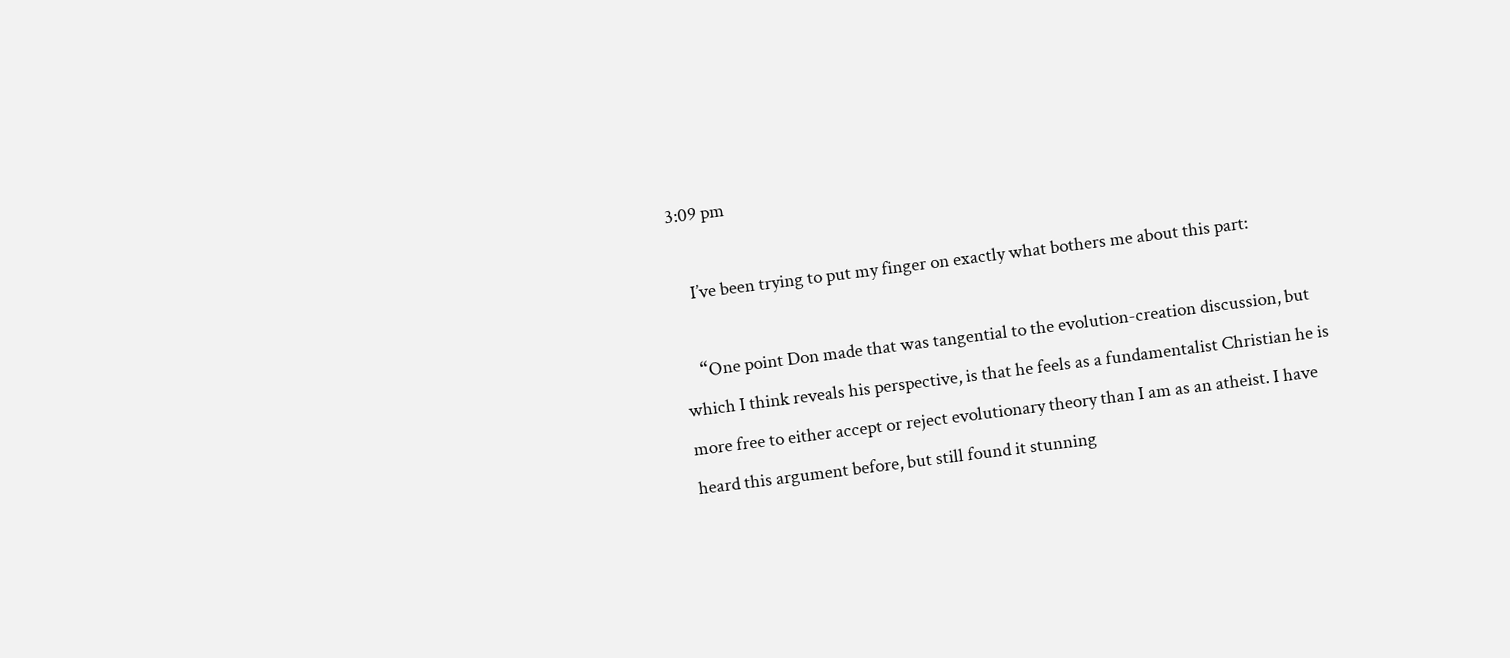3:09 pm

    I’ve been trying to put my finger on exactly what bothers me about this part:

    “One point Don made that was tangential to the evolution-creation discussion, but which I think reveals his perspective, is that he feels as a fundamentalist Christian he is more free to either accept or reject evolutionary theory than I am as an atheist. I have heard this argument before, but still found it stunning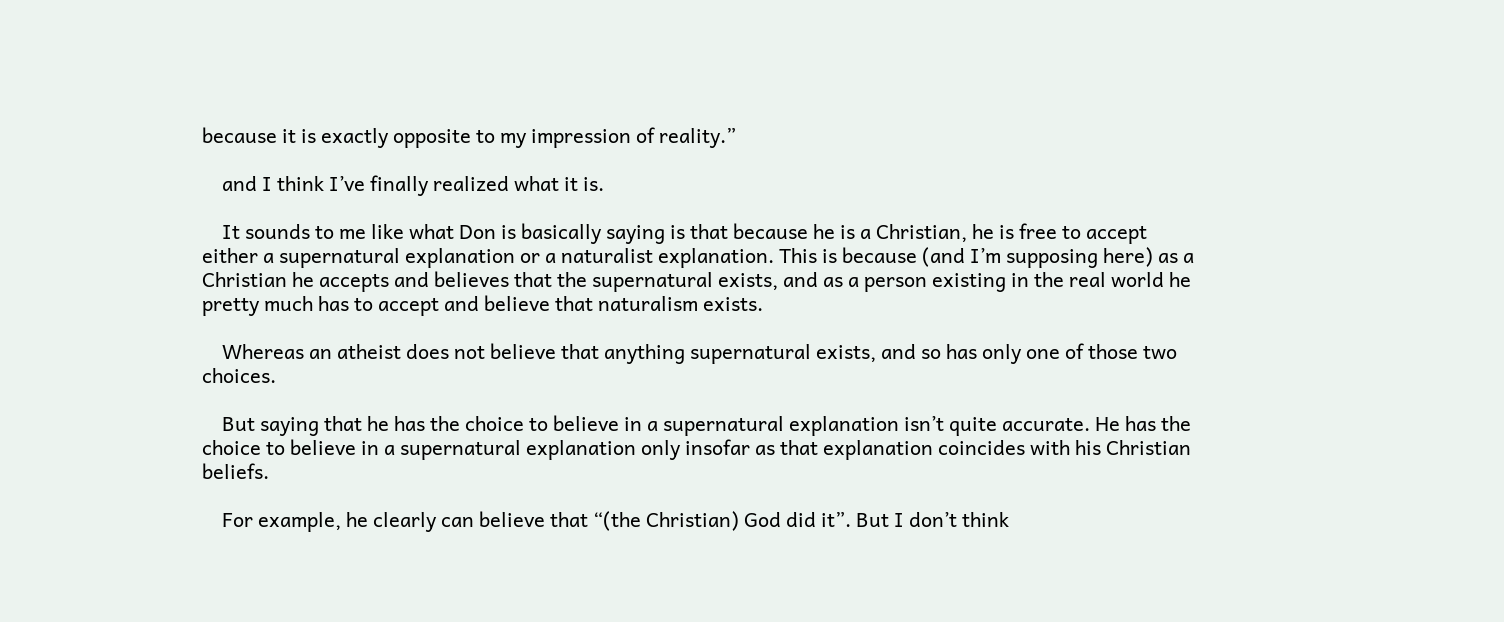because it is exactly opposite to my impression of reality.”

    and I think I’ve finally realized what it is.

    It sounds to me like what Don is basically saying is that because he is a Christian, he is free to accept either a supernatural explanation or a naturalist explanation. This is because (and I’m supposing here) as a Christian he accepts and believes that the supernatural exists, and as a person existing in the real world he pretty much has to accept and believe that naturalism exists.

    Whereas an atheist does not believe that anything supernatural exists, and so has only one of those two choices.

    But saying that he has the choice to believe in a supernatural explanation isn’t quite accurate. He has the choice to believe in a supernatural explanation only insofar as that explanation coincides with his Christian beliefs.

    For example, he clearly can believe that “(the Christian) God did it”. But I don’t think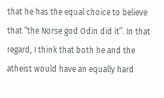that he has the equal choice to believe that “the Norse god Odin did it”. In that regard, I think that both he and the atheist would have an equally hard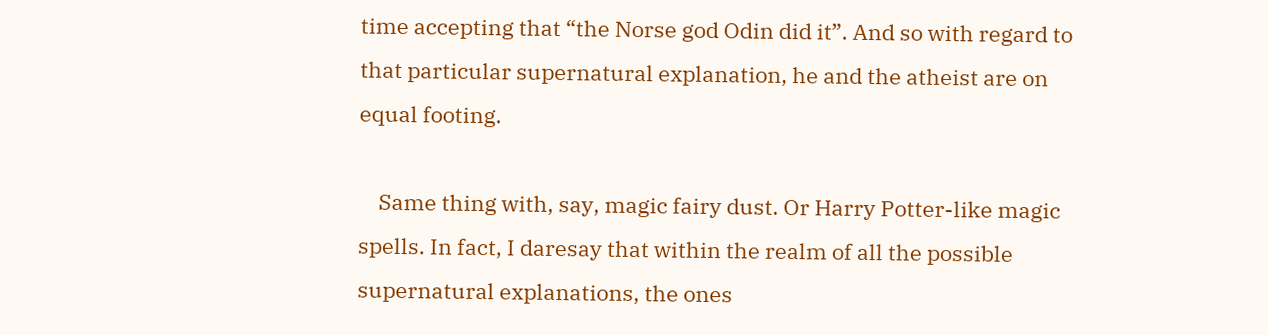time accepting that “the Norse god Odin did it”. And so with regard to that particular supernatural explanation, he and the atheist are on equal footing.

    Same thing with, say, magic fairy dust. Or Harry Potter-like magic spells. In fact, I daresay that within the realm of all the possible supernatural explanations, the ones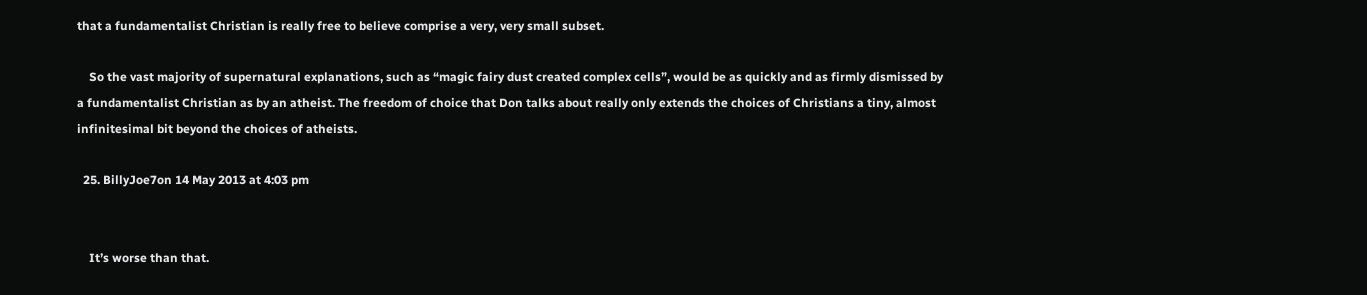that a fundamentalist Christian is really free to believe comprise a very, very small subset.

    So the vast majority of supernatural explanations, such as “magic fairy dust created complex cells”, would be as quickly and as firmly dismissed by a fundamentalist Christian as by an atheist. The freedom of choice that Don talks about really only extends the choices of Christians a tiny, almost infinitesimal bit beyond the choices of atheists.

  25. BillyJoe7on 14 May 2013 at 4:03 pm


    It’s worse than that.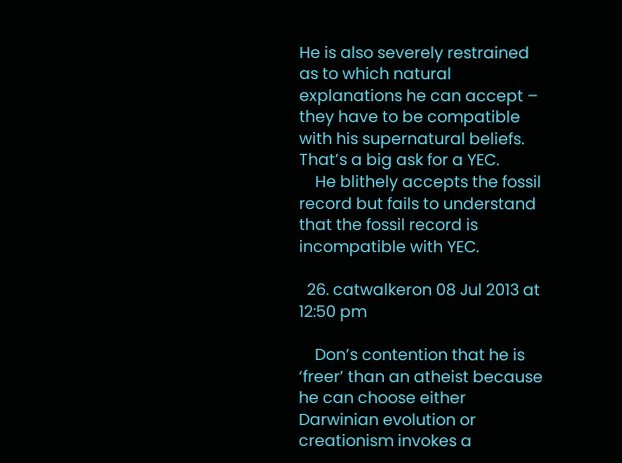He is also severely restrained as to which natural explanations he can accept – they have to be compatible with his supernatural beliefs. That’s a big ask for a YEC.
    He blithely accepts the fossil record but fails to understand that the fossil record is incompatible with YEC.

  26. catwalkeron 08 Jul 2013 at 12:50 pm

    Don’s contention that he is ‘freer’ than an atheist because he can choose either Darwinian evolution or creationism invokes a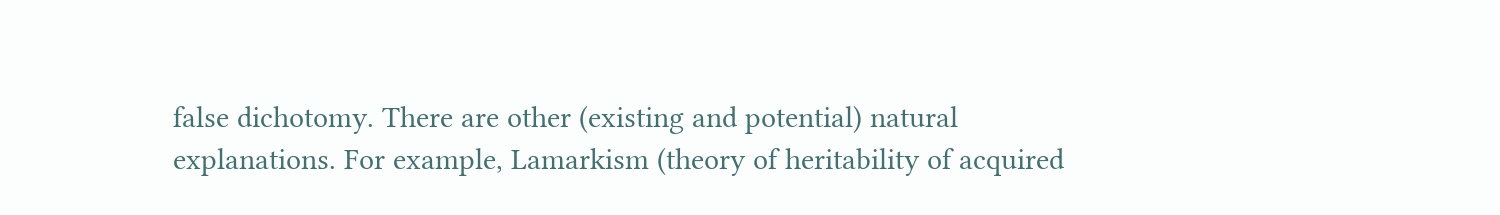false dichotomy. There are other (existing and potential) natural explanations. For example, Lamarkism (theory of heritability of acquired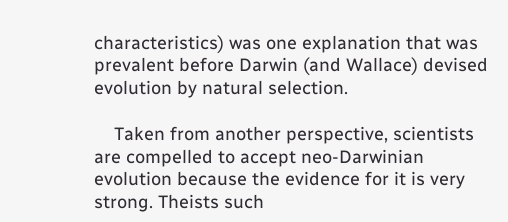characteristics) was one explanation that was prevalent before Darwin (and Wallace) devised evolution by natural selection.

    Taken from another perspective, scientists are compelled to accept neo-Darwinian evolution because the evidence for it is very strong. Theists such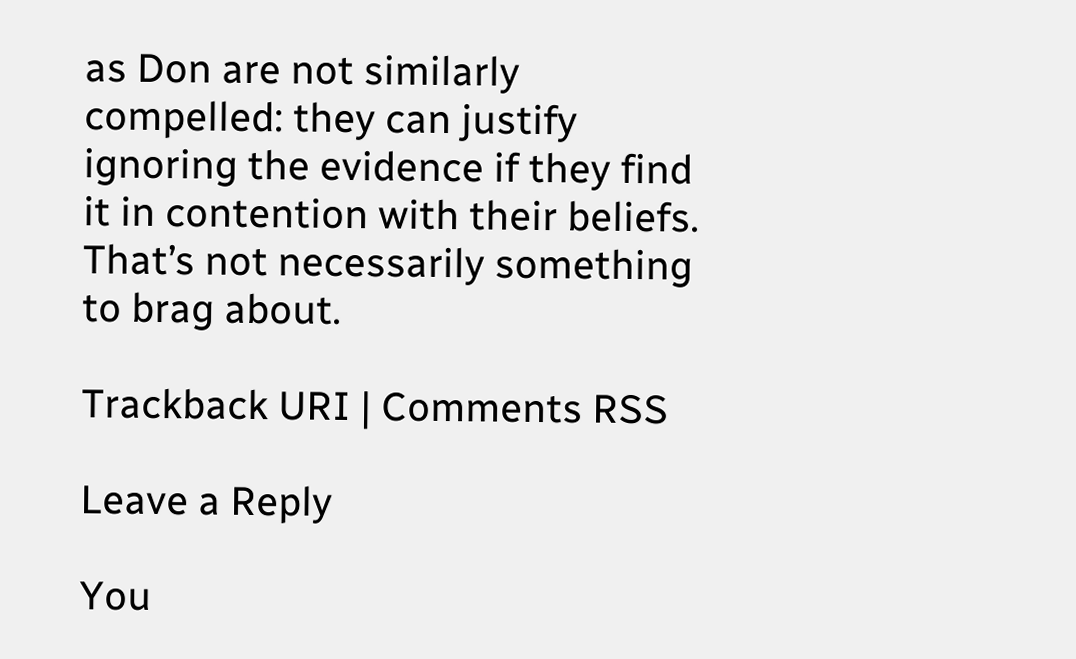as Don are not similarly compelled: they can justify ignoring the evidence if they find it in contention with their beliefs. That’s not necessarily something to brag about.

Trackback URI | Comments RSS

Leave a Reply

You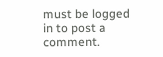must be logged in to post a comment.